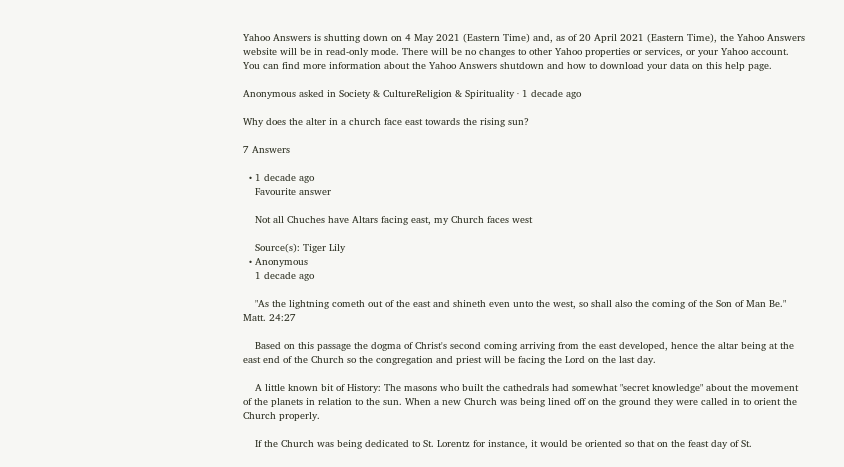Yahoo Answers is shutting down on 4 May 2021 (Eastern Time) and, as of 20 April 2021 (Eastern Time), the Yahoo Answers website will be in read-only mode. There will be no changes to other Yahoo properties or services, or your Yahoo account. You can find more information about the Yahoo Answers shutdown and how to download your data on this help page.

Anonymous asked in Society & CultureReligion & Spirituality · 1 decade ago

Why does the alter in a church face east towards the rising sun?

7 Answers

  • 1 decade ago
    Favourite answer

    Not all Chuches have Altars facing east, my Church faces west

    Source(s): Tiger Lily
  • Anonymous
    1 decade ago

    "As the lightning cometh out of the east and shineth even unto the west, so shall also the coming of the Son of Man Be." Matt. 24:27

    Based on this passage the dogma of Christ's second coming arriving from the east developed, hence the altar being at the east end of the Church so the congregation and priest will be facing the Lord on the last day.

    A little known bit of History: The masons who built the cathedrals had somewhat "secret knowledge" about the movement of the planets in relation to the sun. When a new Church was being lined off on the ground they were called in to orient the Church properly.

    If the Church was being dedicated to St. Lorentz for instance, it would be oriented so that on the feast day of St.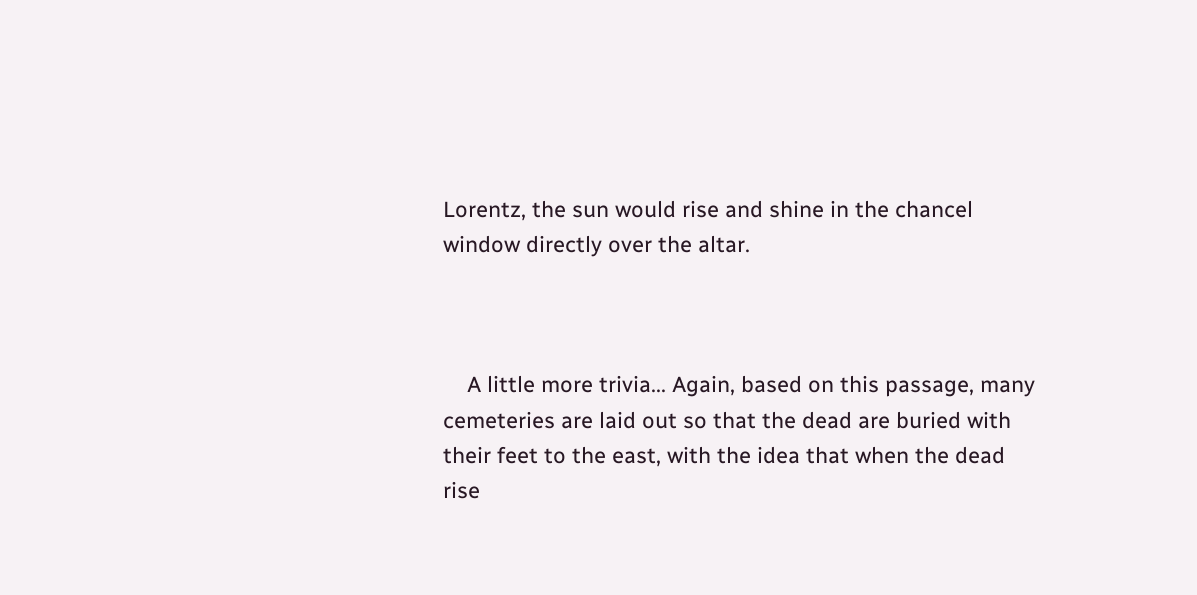Lorentz, the sun would rise and shine in the chancel window directly over the altar.



    A little more trivia... Again, based on this passage, many cemeteries are laid out so that the dead are buried with their feet to the east, with the idea that when the dead rise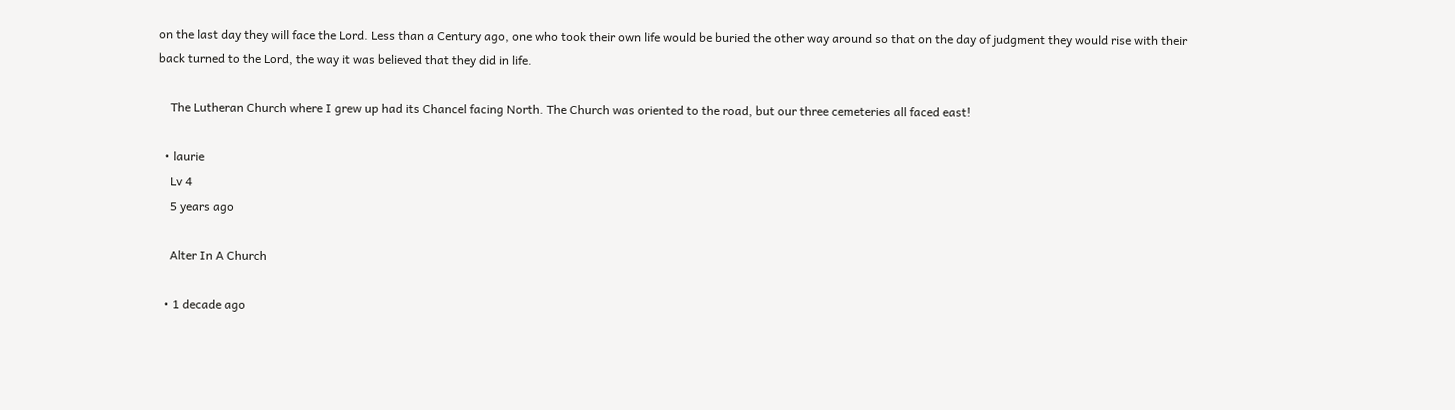on the last day they will face the Lord. Less than a Century ago, one who took their own life would be buried the other way around so that on the day of judgment they would rise with their back turned to the Lord, the way it was believed that they did in life.

    The Lutheran Church where I grew up had its Chancel facing North. The Church was oriented to the road, but our three cemeteries all faced east!

  • laurie
    Lv 4
    5 years ago

    Alter In A Church

  • 1 decade ago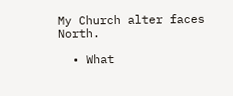My Church alter faces North.

  • What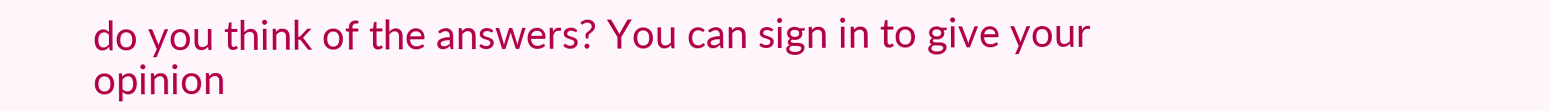do you think of the answers? You can sign in to give your opinion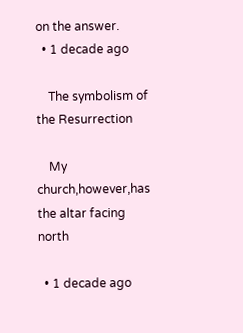on the answer.
  • 1 decade ago

    The symbolism of the Resurrection

    My church,however,has the altar facing north

  • 1 decade ago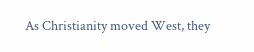As Christianity moved West, they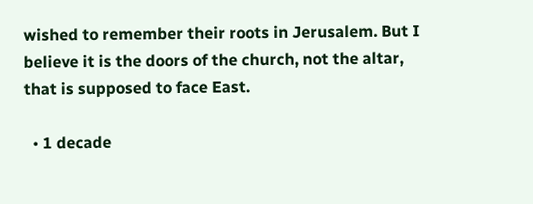wished to remember their roots in Jerusalem. But I believe it is the doors of the church, not the altar, that is supposed to face East.

  • 1 decade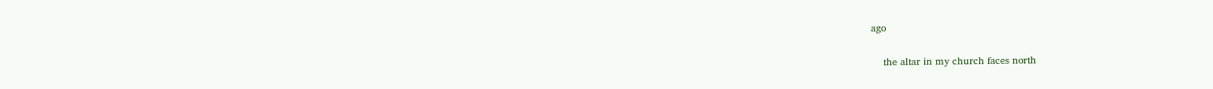ago

    the altar in my church faces north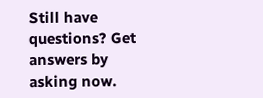Still have questions? Get answers by asking now.